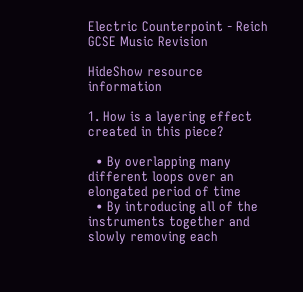Electric Counterpoint - Reich GCSE Music Revision

HideShow resource information

1. How is a layering effect created in this piece?

  • By overlapping many different loops over an elongated period of time
  • By introducing all of the instruments together and slowly removing each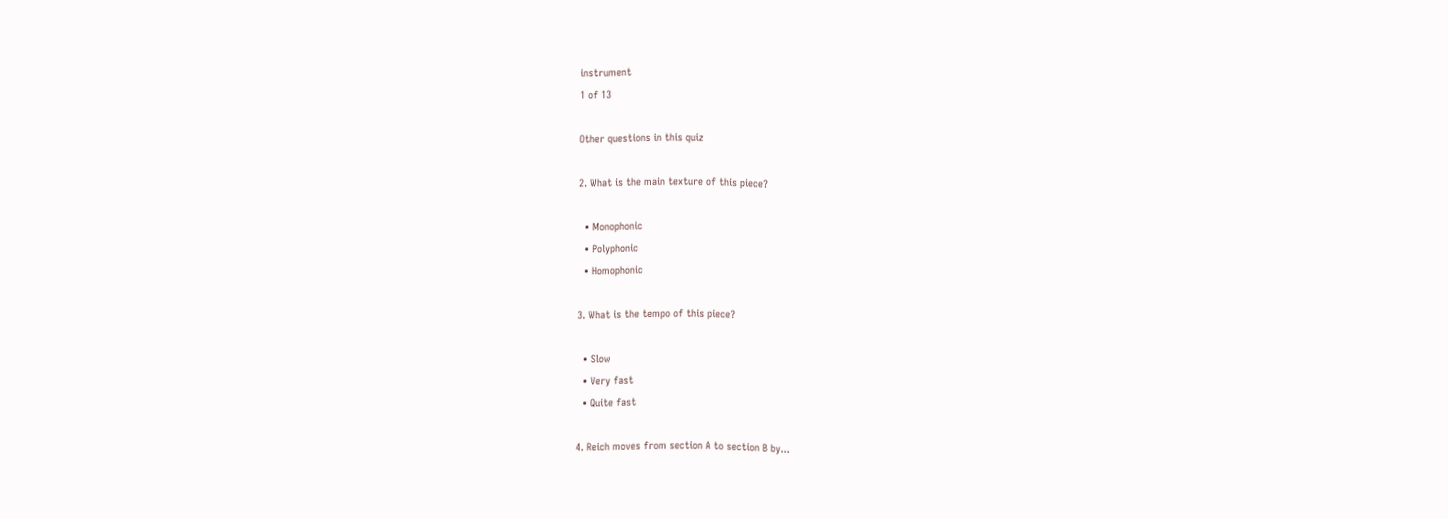instrument
1 of 13

Other questions in this quiz

2. What is the main texture of this piece?

  • Monophonic
  • Polyphonic
  • Homophonic

3. What is the tempo of this piece?

  • Slow
  • Very fast
  • Quite fast

4. Reich moves from section A to section B by...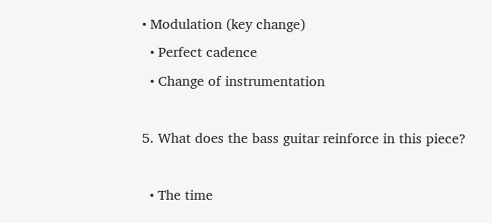• Modulation (key change)
  • Perfect cadence
  • Change of instrumentation

5. What does the bass guitar reinforce in this piece?

  • The time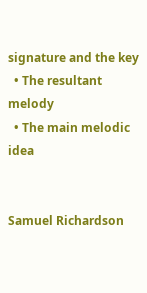signature and the key
  • The resultant melody
  • The main melodic idea


Samuel Richardson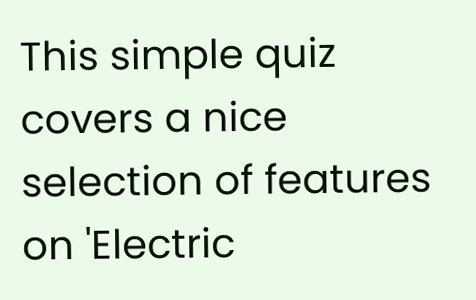This simple quiz covers a nice selection of features on 'Electric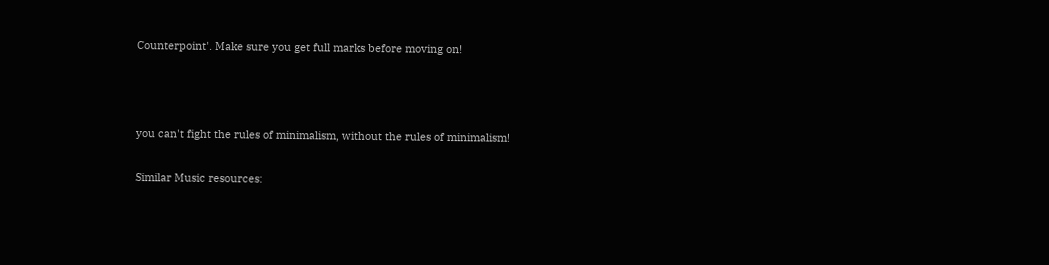Counterpoint'. Make sure you get full marks before moving on!



you can't fight the rules of minimalism, without the rules of minimalism!

Similar Music resources: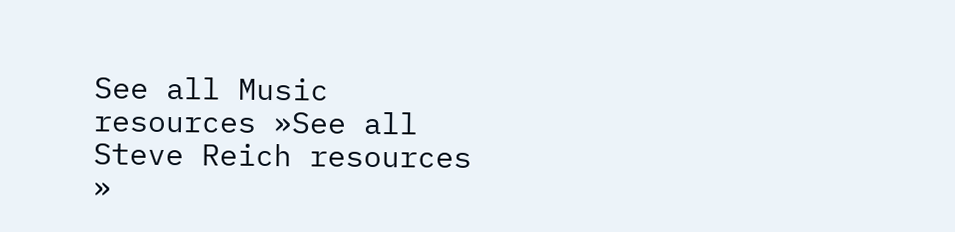See all Music resources »See all Steve Reich resources »